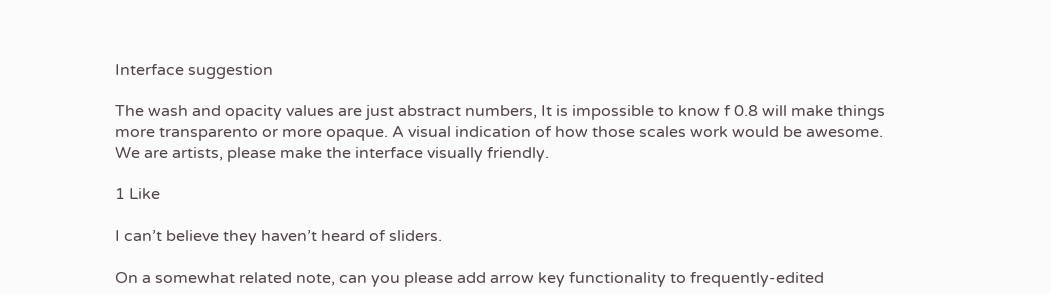Interface suggestion

The wash and opacity values are just abstract numbers, It is impossible to know f 0.8 will make things more transparento or more opaque. A visual indication of how those scales work would be awesome. We are artists, please make the interface visually friendly.

1 Like

I can’t believe they haven’t heard of sliders.

On a somewhat related note, can you please add arrow key functionality to frequently-edited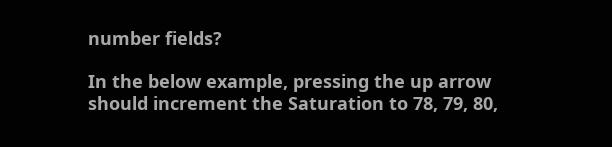number fields?

In the below example, pressing the up arrow should increment the Saturation to 78, 79, 80,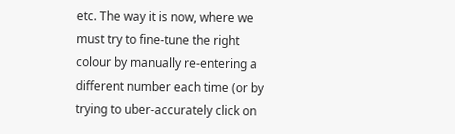etc. The way it is now, where we must try to fine-tune the right colour by manually re-entering a different number each time (or by trying to uber-accurately click on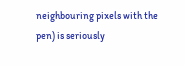neighbouring pixels with the pen) is seriously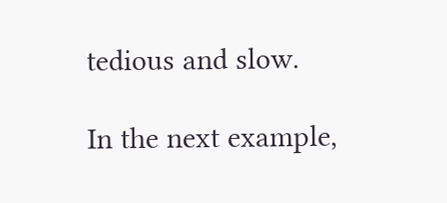tedious and slow.

In the next example,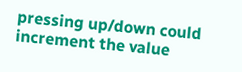pressing up/down could increment the value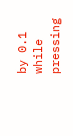by 0.1 while pressing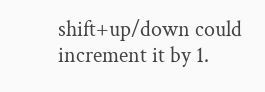shift+up/down could increment it by 1.